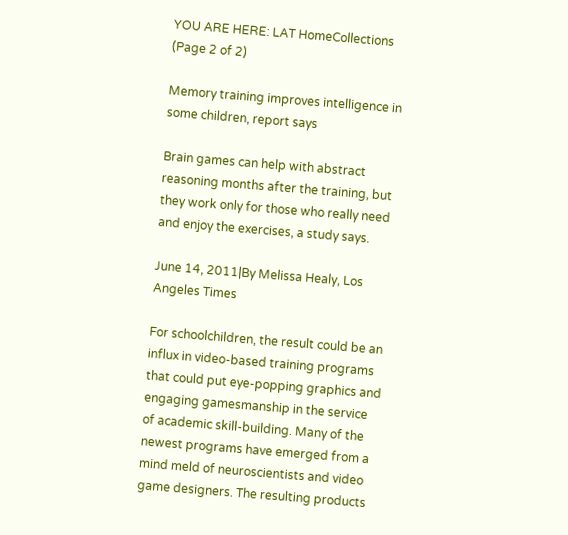YOU ARE HERE: LAT HomeCollections
(Page 2 of 2)

Memory training improves intelligence in some children, report says

Brain games can help with abstract reasoning months after the training, but they work only for those who really need and enjoy the exercises, a study says.

June 14, 2011|By Melissa Healy, Los Angeles Times

For schoolchildren, the result could be an influx in video-based training programs that could put eye-popping graphics and engaging gamesmanship in the service of academic skill-building. Many of the newest programs have emerged from a mind meld of neuroscientists and video game designers. The resulting products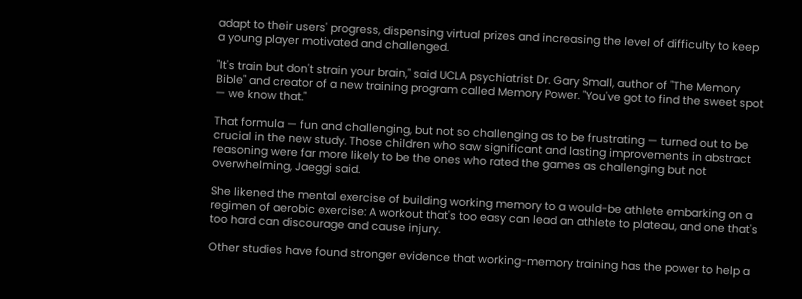adapt to their users' progress, dispensing virtual prizes and increasing the level of difficulty to keep a young player motivated and challenged.

"It's train but don't strain your brain," said UCLA psychiatrist Dr. Gary Small, author of "The Memory Bible" and creator of a new training program called Memory Power. "You've got to find the sweet spot — we know that."

That formula — fun and challenging, but not so challenging as to be frustrating — turned out to be crucial in the new study. Those children who saw significant and lasting improvements in abstract reasoning were far more likely to be the ones who rated the games as challenging but not overwhelming, Jaeggi said.

She likened the mental exercise of building working memory to a would-be athlete embarking on a regimen of aerobic exercise: A workout that's too easy can lead an athlete to plateau, and one that's too hard can discourage and cause injury.

Other studies have found stronger evidence that working-memory training has the power to help a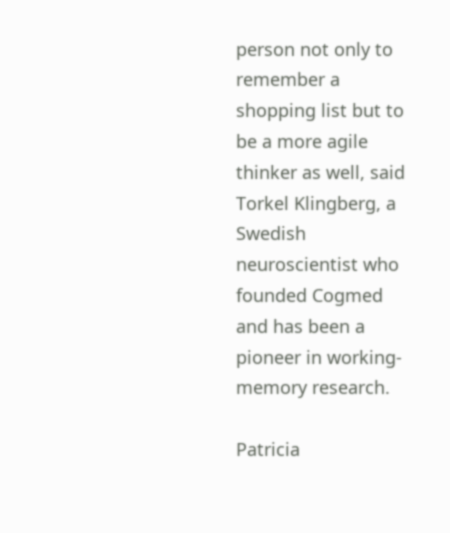person not only to remember a shopping list but to be a more agile thinker as well, said Torkel Klingberg, a Swedish neuroscientist who founded Cogmed and has been a pioneer in working-memory research.

Patricia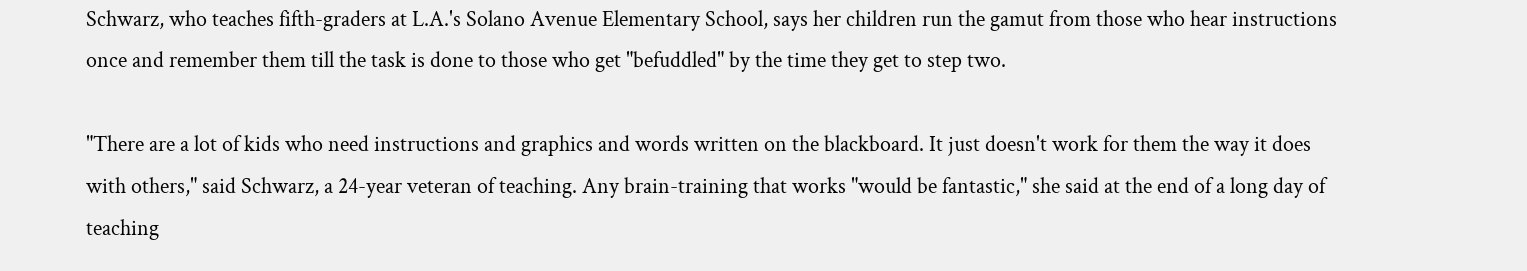Schwarz, who teaches fifth-graders at L.A.'s Solano Avenue Elementary School, says her children run the gamut from those who hear instructions once and remember them till the task is done to those who get "befuddled" by the time they get to step two.

"There are a lot of kids who need instructions and graphics and words written on the blackboard. It just doesn't work for them the way it does with others," said Schwarz, a 24-year veteran of teaching. Any brain-training that works "would be fantastic," she said at the end of a long day of teaching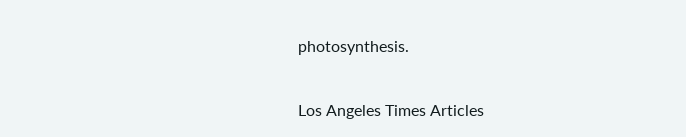photosynthesis.

Los Angeles Times Articles